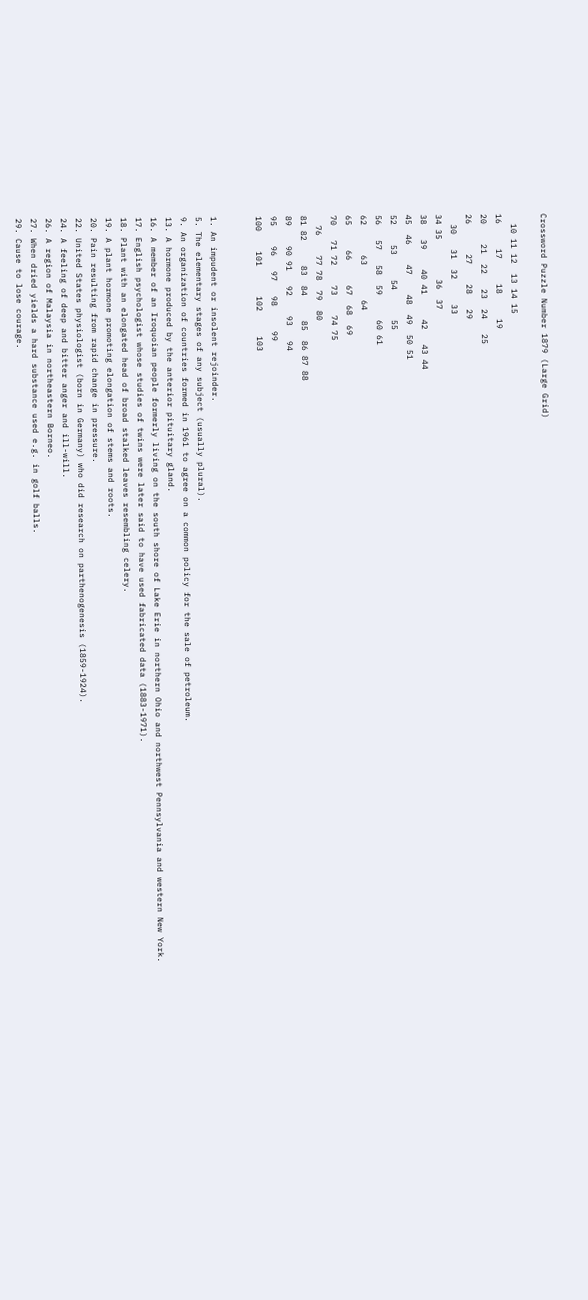Crossword Puzzle Number 1879 (Large Grid)

  10 11 12  13 14 15
16     17     18     19
20    21  22   23  24   25
26      27    28   29
  30   31  32     33
34 35        36  37
38   39    40 41     42   43 44
45  46    47    48  49  50 51
52    53     54      55
56   57   58  59     60 61
62      63       64
65     66     67  68  69
70   71 72    73    74 75
  76    77 78  79  80
81 82     83  84     85  86 87 88
89    90 91   92    93   94
95    96   97   98     99
100    101      102     103


1. An impudent or insolent rejoinder.
5. The elementary stages of any subject (usually plural).
9. An organization of countries formed in 1961 to agree on a common policy for the sale of petroleum.
13. A hormone produced by the anterior pituitary gland.
16. A member of an Iroquoian people formerly living on the south shore of Lake Erie in northern Ohio and northwest Pennsylvania and western New York.
17. English psychologist whose studies of twins were later said to have used fabricated data (1883-1971).
18. Plant with an elongated head of broad stalked leaves resembling celery.
19. A plant hormone promoting elongation of stems and roots.
20. Pain resulting from rapid change in pressure.
22. United States physiologist (born in Germany) who did research on parthenogenesis (1859-1924).
24. A feeling of deep and bitter anger and ill-will.
26. A region of Malaysia in northeastern Borneo.
27. When dried yields a hard substance used e.g. in golf balls.
29. Cause to lose courage.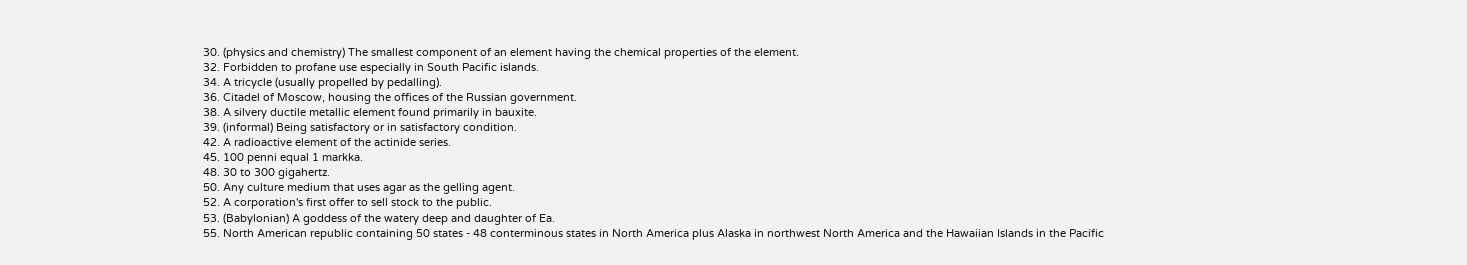30. (physics and chemistry) The smallest component of an element having the chemical properties of the element.
32. Forbidden to profane use especially in South Pacific islands.
34. A tricycle (usually propelled by pedalling).
36. Citadel of Moscow, housing the offices of the Russian government.
38. A silvery ductile metallic element found primarily in bauxite.
39. (informal) Being satisfactory or in satisfactory condition.
42. A radioactive element of the actinide series.
45. 100 penni equal 1 markka.
48. 30 to 300 gigahertz.
50. Any culture medium that uses agar as the gelling agent.
52. A corporation's first offer to sell stock to the public.
53. (Babylonian) A goddess of the watery deep and daughter of Ea.
55. North American republic containing 50 states - 48 conterminous states in North America plus Alaska in northwest North America and the Hawaiian Islands in the Pacific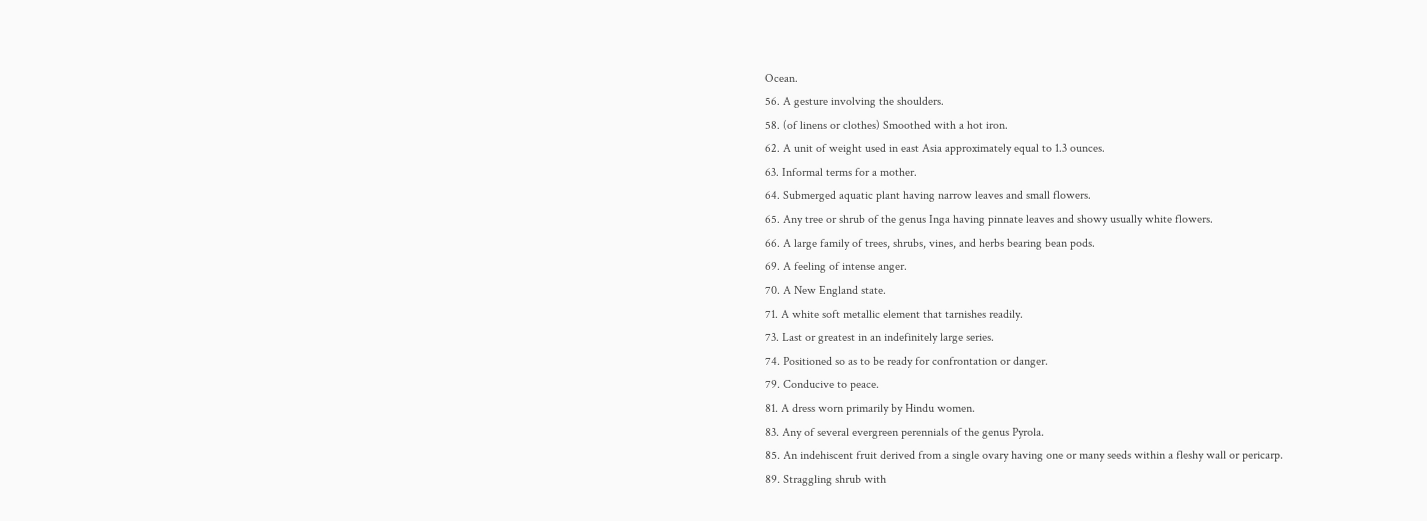Ocean.
56. A gesture involving the shoulders.
58. (of linens or clothes) Smoothed with a hot iron.
62. A unit of weight used in east Asia approximately equal to 1.3 ounces.
63. Informal terms for a mother.
64. Submerged aquatic plant having narrow leaves and small flowers.
65. Any tree or shrub of the genus Inga having pinnate leaves and showy usually white flowers.
66. A large family of trees, shrubs, vines, and herbs bearing bean pods.
69. A feeling of intense anger.
70. A New England state.
71. A white soft metallic element that tarnishes readily.
73. Last or greatest in an indefinitely large series.
74. Positioned so as to be ready for confrontation or danger.
79. Conducive to peace.
81. A dress worn primarily by Hindu women.
83. Any of several evergreen perennials of the genus Pyrola.
85. An indehiscent fruit derived from a single ovary having one or many seeds within a fleshy wall or pericarp.
89. Straggling shrub with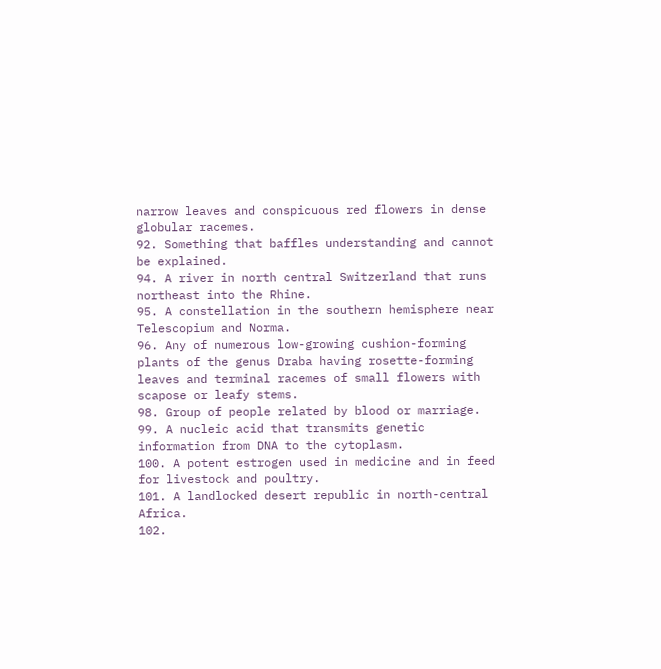narrow leaves and conspicuous red flowers in dense globular racemes.
92. Something that baffles understanding and cannot be explained.
94. A river in north central Switzerland that runs northeast into the Rhine.
95. A constellation in the southern hemisphere near Telescopium and Norma.
96. Any of numerous low-growing cushion-forming plants of the genus Draba having rosette-forming leaves and terminal racemes of small flowers with scapose or leafy stems.
98. Group of people related by blood or marriage.
99. A nucleic acid that transmits genetic information from DNA to the cytoplasm.
100. A potent estrogen used in medicine and in feed for livestock and poultry.
101. A landlocked desert republic in north-central Africa.
102.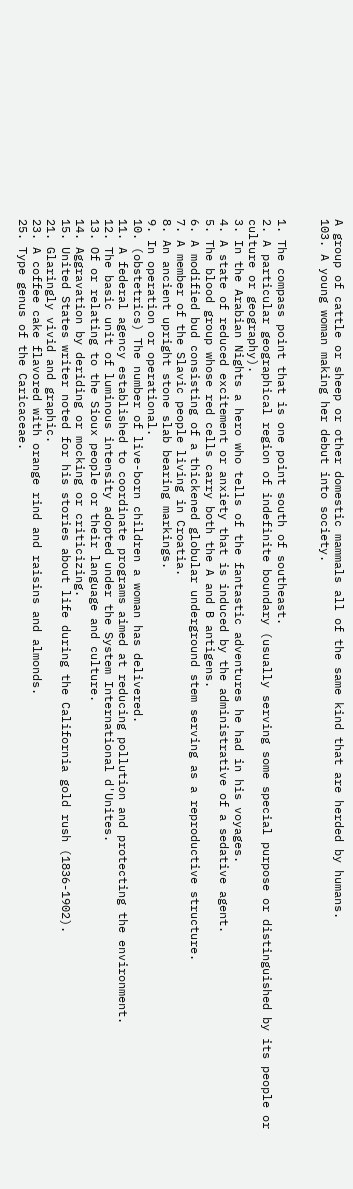A group of cattle or sheep or other domestic mammals all of the same kind that are herded by humans.
103. A young woman making her debut into society.


1. The compass point that is one point south of southeast.
2. A particular geographical region of indefinite boundary (usually serving some special purpose or distinguished by its people or culture or geography).
3. In the Arabian Nights a hero who tells of the fantastic adventures he had in his voyages.
4. A state of reduced excitement or anxiety that is induced by the administrative of a sedative agent.
5. The blood group whose red cells carry both the A and B antigens.
6. A modified bud consisting of a thickened globular underground stem serving as a reproductive structure.
7. A member of the Slavic people living in Croatia.
8. An ancient upright stone slab bearing markings.
9. In operation or operational.
10. (obstetrics) The number of live-born children a woman has delivered.
11. A federal agency established to coordinate programs aimed at reducing pollution and protecting the environment.
12. The basic unit of luminous intensity adopted under the System International d'Unites.
13. Of or relating to the Sioux people or their language and culture.
14. Aggravation by deriding or mocking or criticizing.
15. United States writer noted for his stories about life during the California gold rush (1836-1902).
21. Glaringly vivid and graphic.
23. A coffee cake flavored with orange rind and raisins and almonds.
25. Type genus of the Caricaceae.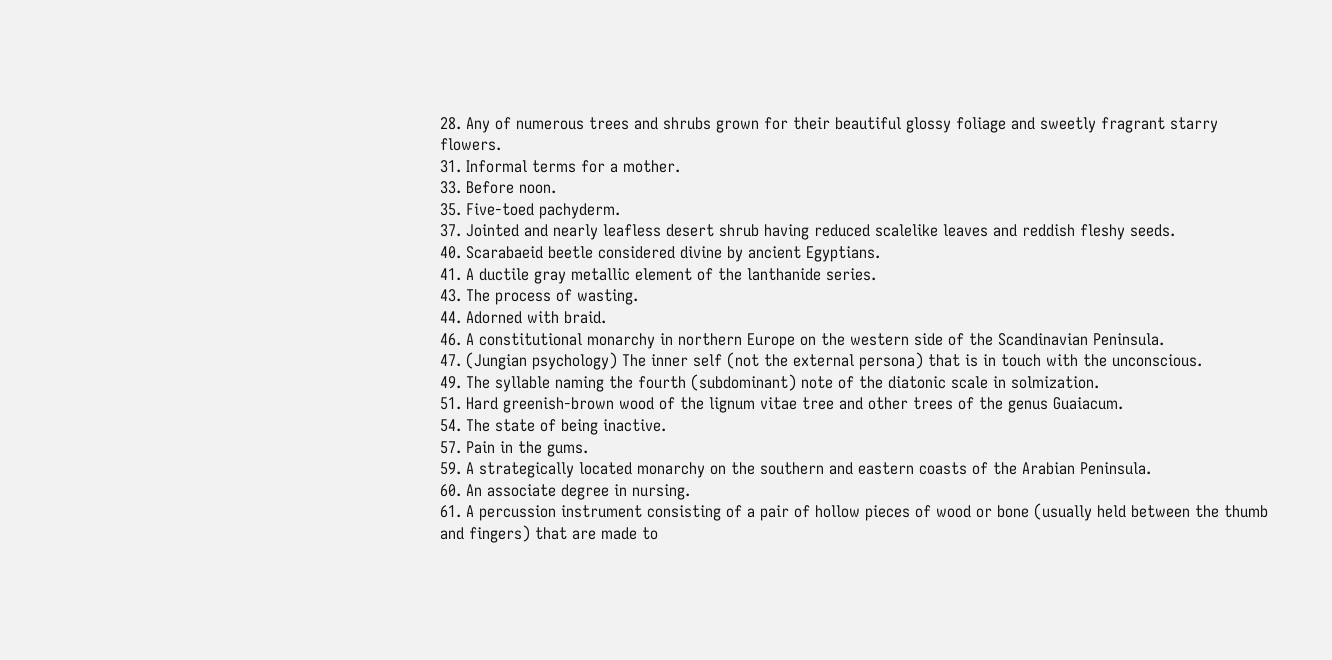28. Any of numerous trees and shrubs grown for their beautiful glossy foliage and sweetly fragrant starry flowers.
31. Informal terms for a mother.
33. Before noon.
35. Five-toed pachyderm.
37. Jointed and nearly leafless desert shrub having reduced scalelike leaves and reddish fleshy seeds.
40. Scarabaeid beetle considered divine by ancient Egyptians.
41. A ductile gray metallic element of the lanthanide series.
43. The process of wasting.
44. Adorned with braid.
46. A constitutional monarchy in northern Europe on the western side of the Scandinavian Peninsula.
47. (Jungian psychology) The inner self (not the external persona) that is in touch with the unconscious.
49. The syllable naming the fourth (subdominant) note of the diatonic scale in solmization.
51. Hard greenish-brown wood of the lignum vitae tree and other trees of the genus Guaiacum.
54. The state of being inactive.
57. Pain in the gums.
59. A strategically located monarchy on the southern and eastern coasts of the Arabian Peninsula.
60. An associate degree in nursing.
61. A percussion instrument consisting of a pair of hollow pieces of wood or bone (usually held between the thumb and fingers) that are made to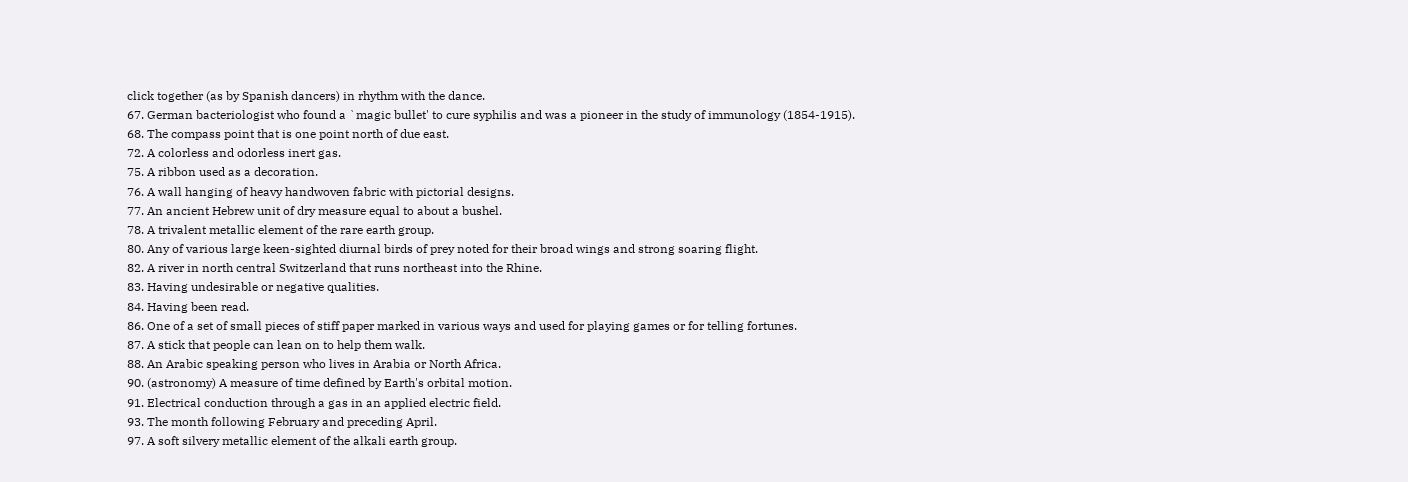click together (as by Spanish dancers) in rhythm with the dance.
67. German bacteriologist who found a `magic bullet' to cure syphilis and was a pioneer in the study of immunology (1854-1915).
68. The compass point that is one point north of due east.
72. A colorless and odorless inert gas.
75. A ribbon used as a decoration.
76. A wall hanging of heavy handwoven fabric with pictorial designs.
77. An ancient Hebrew unit of dry measure equal to about a bushel.
78. A trivalent metallic element of the rare earth group.
80. Any of various large keen-sighted diurnal birds of prey noted for their broad wings and strong soaring flight.
82. A river in north central Switzerland that runs northeast into the Rhine.
83. Having undesirable or negative qualities.
84. Having been read.
86. One of a set of small pieces of stiff paper marked in various ways and used for playing games or for telling fortunes.
87. A stick that people can lean on to help them walk.
88. An Arabic speaking person who lives in Arabia or North Africa.
90. (astronomy) A measure of time defined by Earth's orbital motion.
91. Electrical conduction through a gas in an applied electric field.
93. The month following February and preceding April.
97. A soft silvery metallic element of the alkali earth group.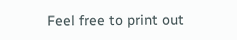Feel free to print out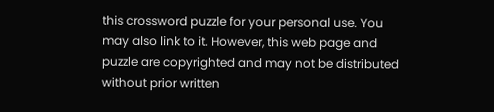this crossword puzzle for your personal use. You may also link to it. However, this web page and puzzle are copyrighted and may not be distributed without prior written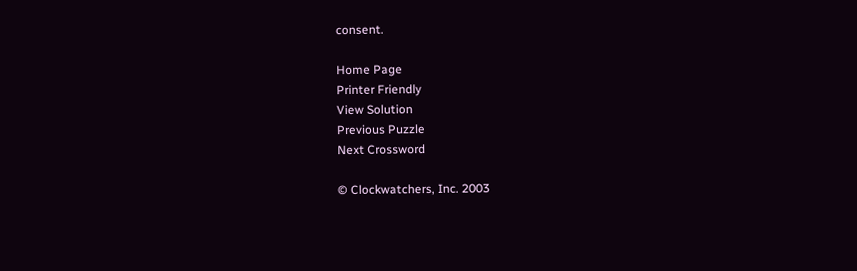consent.

Home Page
Printer Friendly
View Solution
Previous Puzzle
Next Crossword

© Clockwatchers, Inc. 2003